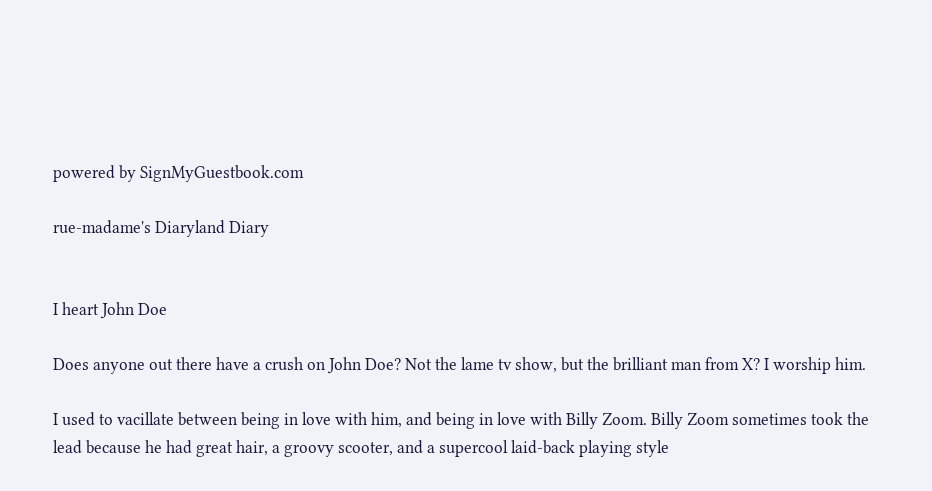powered by SignMyGuestbook.com

rue-madame's Diaryland Diary


I heart John Doe

Does anyone out there have a crush on John Doe? Not the lame tv show, but the brilliant man from X? I worship him.

I used to vacillate between being in love with him, and being in love with Billy Zoom. Billy Zoom sometimes took the lead because he had great hair, a groovy scooter, and a supercool laid-back playing style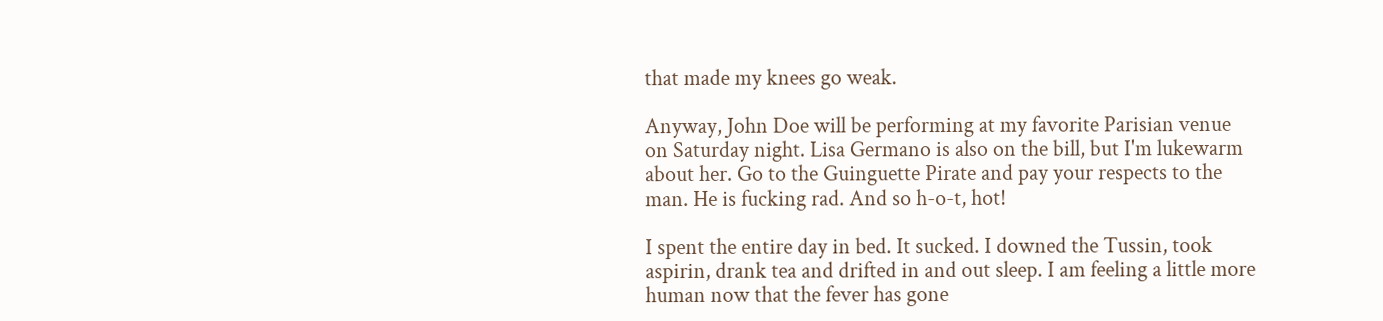that made my knees go weak.

Anyway, John Doe will be performing at my favorite Parisian venue on Saturday night. Lisa Germano is also on the bill, but I'm lukewarm about her. Go to the Guinguette Pirate and pay your respects to the man. He is fucking rad. And so h-o-t, hot!

I spent the entire day in bed. It sucked. I downed the Tussin, took aspirin, drank tea and drifted in and out sleep. I am feeling a little more human now that the fever has gone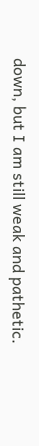down, but I am still weak and pathetic.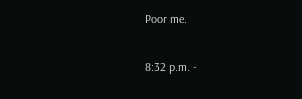Poor me.

8:32 p.m. -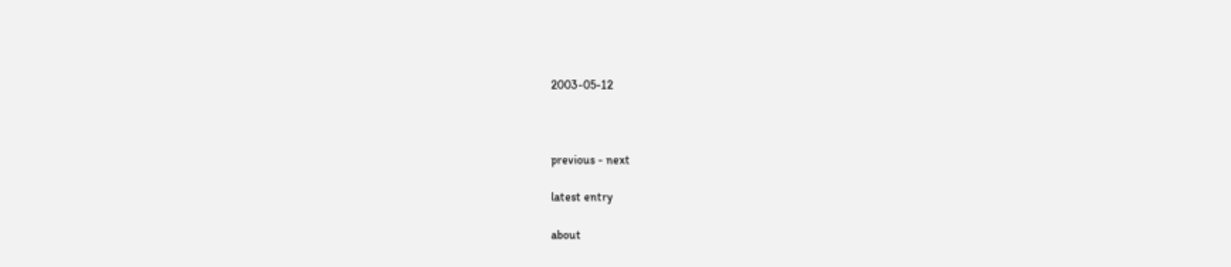2003-05-12



previous - next

latest entry

about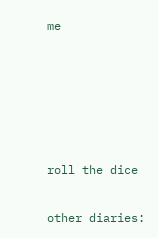me





roll the dice

other diaries: